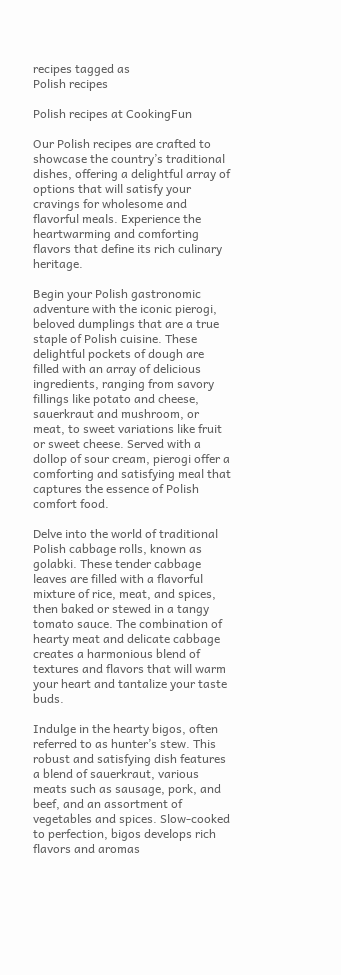recipes tagged as
Polish recipes

Polish recipes at CookingFun

Our Polish recipes are crafted to showcase the country’s traditional dishes, offering a delightful array of options that will satisfy your cravings for wholesome and flavorful meals. Experience the heartwarming and comforting flavors that define its rich culinary heritage.

Begin your Polish gastronomic adventure with the iconic pierogi, beloved dumplings that are a true staple of Polish cuisine. These delightful pockets of dough are filled with an array of delicious ingredients, ranging from savory fillings like potato and cheese, sauerkraut and mushroom, or meat, to sweet variations like fruit or sweet cheese. Served with a dollop of sour cream, pierogi offer a comforting and satisfying meal that captures the essence of Polish comfort food.

Delve into the world of traditional Polish cabbage rolls, known as golabki. These tender cabbage leaves are filled with a flavorful mixture of rice, meat, and spices, then baked or stewed in a tangy tomato sauce. The combination of hearty meat and delicate cabbage creates a harmonious blend of textures and flavors that will warm your heart and tantalize your taste buds.

Indulge in the hearty bigos, often referred to as hunter’s stew. This robust and satisfying dish features a blend of sauerkraut, various meats such as sausage, pork, and beef, and an assortment of vegetables and spices. Slow-cooked to perfection, bigos develops rich flavors and aromas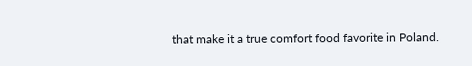that make it a true comfort food favorite in Poland.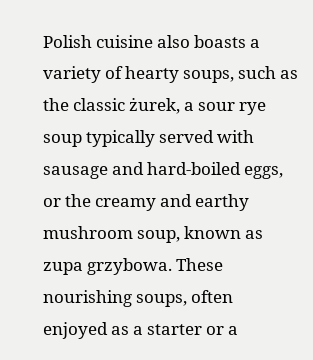Polish cuisine also boasts a variety of hearty soups, such as the classic żurek, a sour rye soup typically served with sausage and hard-boiled eggs, or the creamy and earthy mushroom soup, known as zupa grzybowa. These nourishing soups, often enjoyed as a starter or a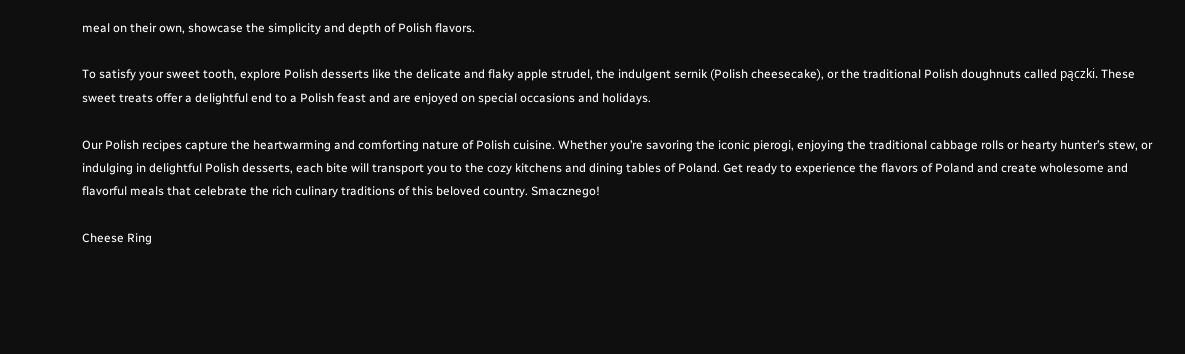meal on their own, showcase the simplicity and depth of Polish flavors.

To satisfy your sweet tooth, explore Polish desserts like the delicate and flaky apple strudel, the indulgent sernik (Polish cheesecake), or the traditional Polish doughnuts called pączki. These sweet treats offer a delightful end to a Polish feast and are enjoyed on special occasions and holidays.

Our Polish recipes capture the heartwarming and comforting nature of Polish cuisine. Whether you’re savoring the iconic pierogi, enjoying the traditional cabbage rolls or hearty hunter’s stew, or indulging in delightful Polish desserts, each bite will transport you to the cozy kitchens and dining tables of Poland. Get ready to experience the flavors of Poland and create wholesome and flavorful meals that celebrate the rich culinary traditions of this beloved country. Smacznego!

Cheese Ring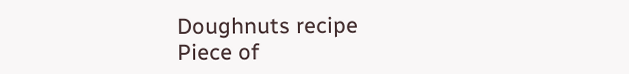Doughnuts recipe
Piece of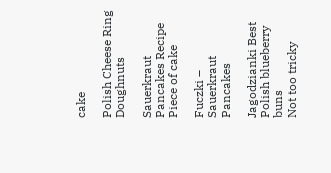cake

Polish Cheese Ring Doughnuts

Sauerkraut Pancakes Recipe
Piece of cake

Fuczki – Sauerkraut Pancakes

Jagodzianki Best Polish blueberry buns
Not too tricky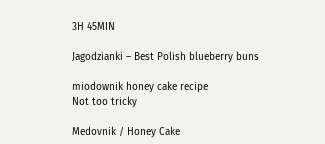3H 45MIN

Jagodzianki – Best Polish blueberry buns

miodownik honey cake recipe
Not too tricky

Medovnik / Honey Cake